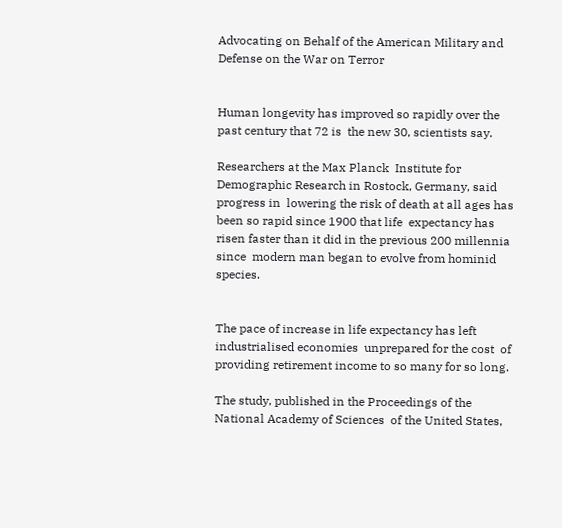Advocating on Behalf of the American Military and Defense on the War on Terror


Human longevity has improved so rapidly over the past century that 72 is  the new 30, scientists say.

Researchers at the Max Planck  Institute for Demographic Research in Rostock, Germany, said progress in  lowering the risk of death at all ages has been so rapid since 1900 that life  expectancy has risen faster than it did in the previous 200 millennia since  modern man began to evolve from hominid species.


The pace of increase in life expectancy has left industrialised economies  unprepared for the cost  of providing retirement income to so many for so long.

The study, published in the Proceedings of the National Academy of Sciences  of the United States,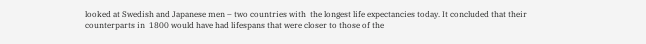looked at Swedish and Japanese men – two countries with  the longest life expectancies today. It concluded that their counterparts in  1800 would have had lifespans that were closer to those of the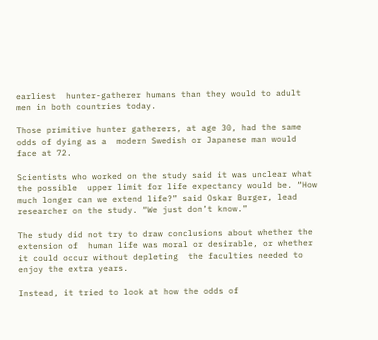earliest  hunter-gatherer humans than they would to adult men in both countries today.

Those primitive hunter gatherers, at age 30, had the same odds of dying as a  modern Swedish or Japanese man would face at 72.

Scientists who worked on the study said it was unclear what the possible  upper limit for life expectancy would be. “How much longer can we extend life?” said Oskar Burger, lead researcher on the study. “We just don’t know.”

The study did not try to draw conclusions about whether the extension of  human life was moral or desirable, or whether it could occur without depleting  the faculties needed to enjoy the extra years.

Instead, it tried to look at how the odds of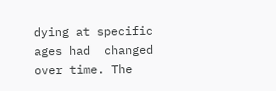dying at specific ages had  changed over time. The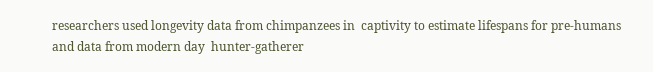researchers used longevity data from chimpanzees in  captivity to estimate lifespans for pre-humans and data from modern day  hunter-gatherer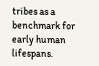tribes as a benchmark for early human lifespans.